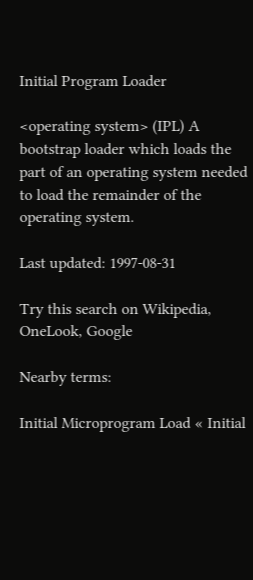Initial Program Loader

<operating system> (IPL) A bootstrap loader which loads the part of an operating system needed to load the remainder of the operating system.

Last updated: 1997-08-31

Try this search on Wikipedia, OneLook, Google

Nearby terms:

Initial Microprogram Load « Initial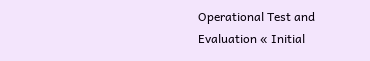Operational Test and Evaluation « Initial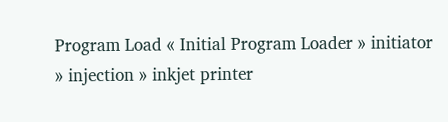Program Load « Initial Program Loader » initiator » injection » inkjet printer